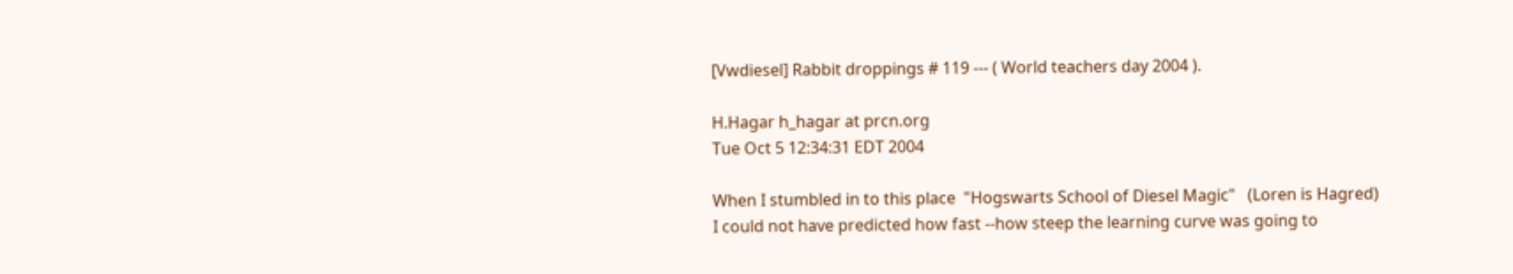[Vwdiesel] Rabbit droppings # 119 --- ( World teachers day 2004 ).

H.Hagar h_hagar at prcn.org
Tue Oct 5 12:34:31 EDT 2004

When I stumbled in to this place  "Hogswarts School of Diesel Magic"   (Loren is Hagred)
I could not have predicted how fast --how steep the learning curve was going to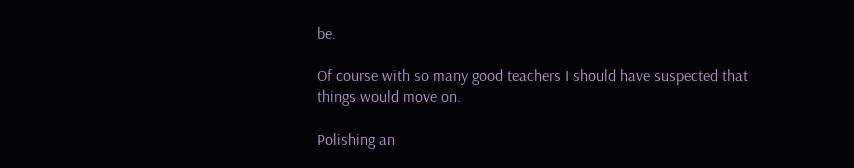be.

Of course with so many good teachers I should have suspected that things would move on.

Polishing an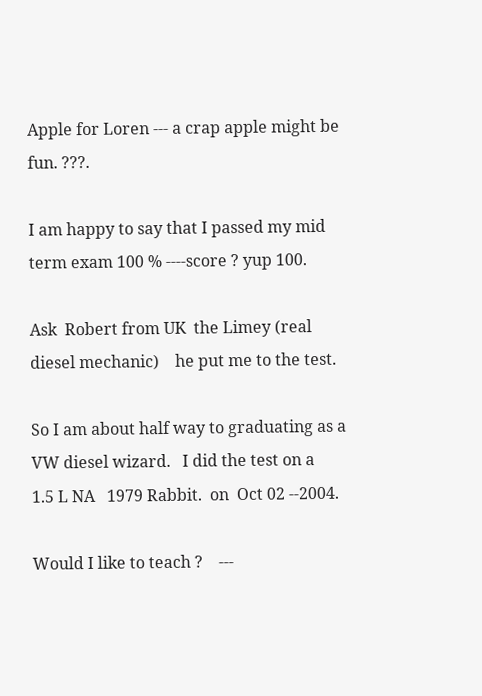Apple for Loren --- a crap apple might be fun. ???.

I am happy to say that I passed my mid term exam 100 % ----score ? yup 100.

Ask  Robert from UK  the Limey (real diesel mechanic)    he put me to the test.

So I am about half way to graduating as a VW diesel wizard.   I did the test on a
1.5 L NA   1979 Rabbit.  on  Oct 02 --2004.

Would I like to teach ?    ---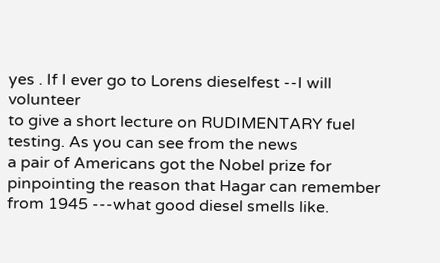yes . If I ever go to Lorens dieselfest --I will volunteer
to give a short lecture on RUDIMENTARY fuel testing. As you can see from the news
a pair of Americans got the Nobel prize for pinpointing the reason that Hagar can remember
from 1945 ---what good diesel smells like.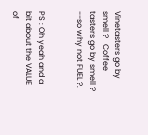Vinetasters go by smell ?   Coffee tasters go by smell ? --so why not FUEL ?.


PS : Oh yeah and a bit about the VALUE of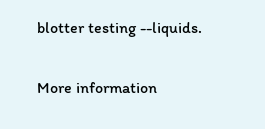blotter testing --liquids.

More information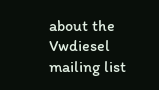about the Vwdiesel mailing list